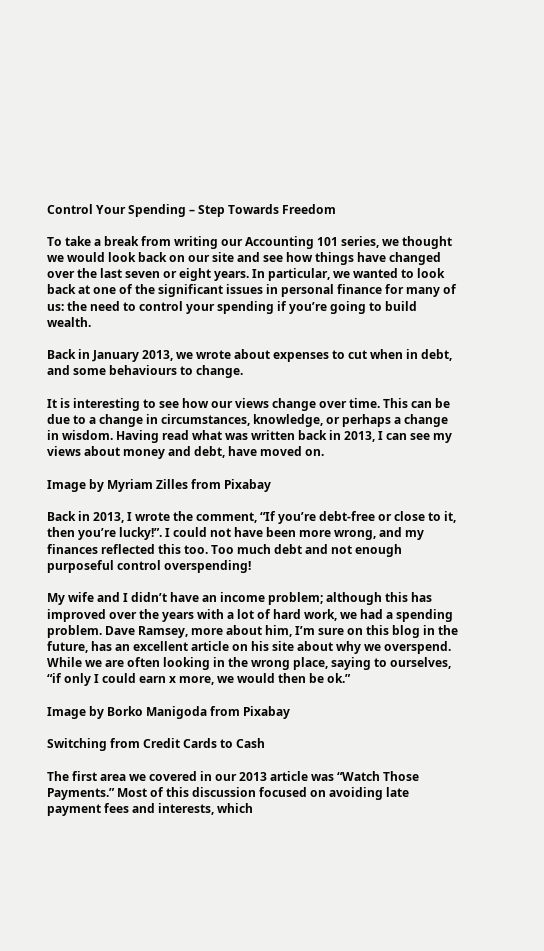Control Your Spending – Step Towards Freedom

To take a break from writing our Accounting 101 series, we thought we would look back on our site and see how things have changed over the last seven or eight years. In particular, we wanted to look back at one of the significant issues in personal finance for many of us: the need to control your spending if you’re going to build wealth.

Back in January 2013, we wrote about expenses to cut when in debt, and some behaviours to change.

It is interesting to see how our views change over time. This can be due to a change in circumstances, knowledge, or perhaps a change in wisdom. Having read what was written back in 2013, I can see my views about money and debt, have moved on.

Image by Myriam Zilles from Pixabay

Back in 2013, I wrote the comment, “If you’re debt-free or close to it, then you’re lucky!”. I could not have been more wrong, and my finances reflected this too. Too much debt and not enough purposeful control overspending!

My wife and I didn’t have an income problem; although this has improved over the years with a lot of hard work, we had a spending problem. Dave Ramsey, more about him, I’m sure on this blog in the future, has an excellent article on his site about why we overspend. While we are often looking in the wrong place, saying to ourselves, “if only I could earn x more, we would then be ok.”

Image by Borko Manigoda from Pixabay

Switching from Credit Cards to Cash

The first area we covered in our 2013 article was “Watch Those Payments.” Most of this discussion focused on avoiding late payment fees and interests, which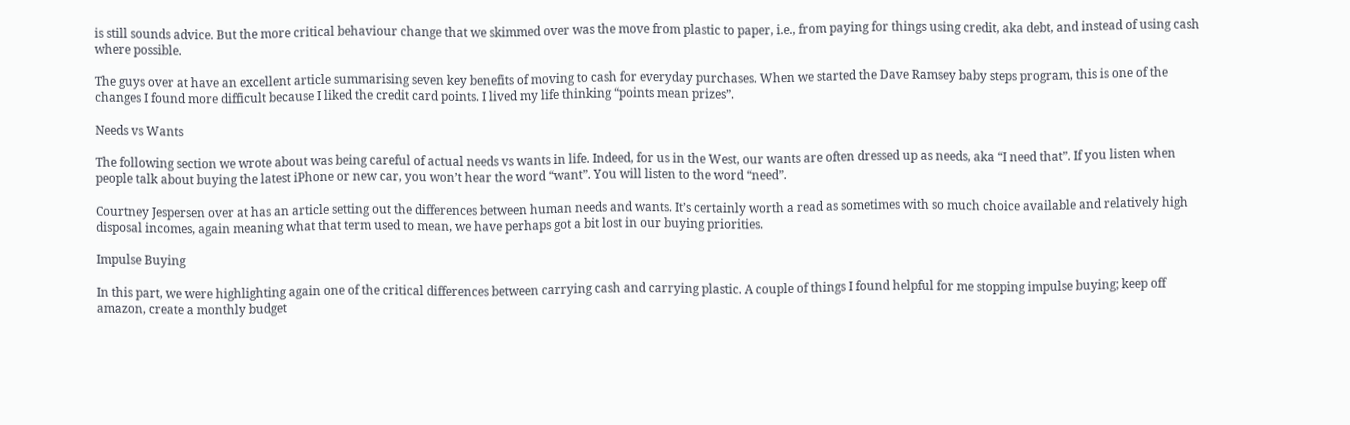is still sounds advice. But the more critical behaviour change that we skimmed over was the move from plastic to paper, i.e., from paying for things using credit, aka debt, and instead of using cash where possible.

The guys over at have an excellent article summarising seven key benefits of moving to cash for everyday purchases. When we started the Dave Ramsey baby steps program, this is one of the changes I found more difficult because I liked the credit card points. I lived my life thinking “points mean prizes”.

Needs vs Wants

The following section we wrote about was being careful of actual needs vs wants in life. Indeed, for us in the West, our wants are often dressed up as needs, aka “I need that”. If you listen when people talk about buying the latest iPhone or new car, you won’t hear the word “want”. You will listen to the word “need”.

Courtney Jespersen over at has an article setting out the differences between human needs and wants. It’s certainly worth a read as sometimes with so much choice available and relatively high disposal incomes, again meaning what that term used to mean, we have perhaps got a bit lost in our buying priorities.

Impulse Buying

In this part, we were highlighting again one of the critical differences between carrying cash and carrying plastic. A couple of things I found helpful for me stopping impulse buying; keep off amazon, create a monthly budget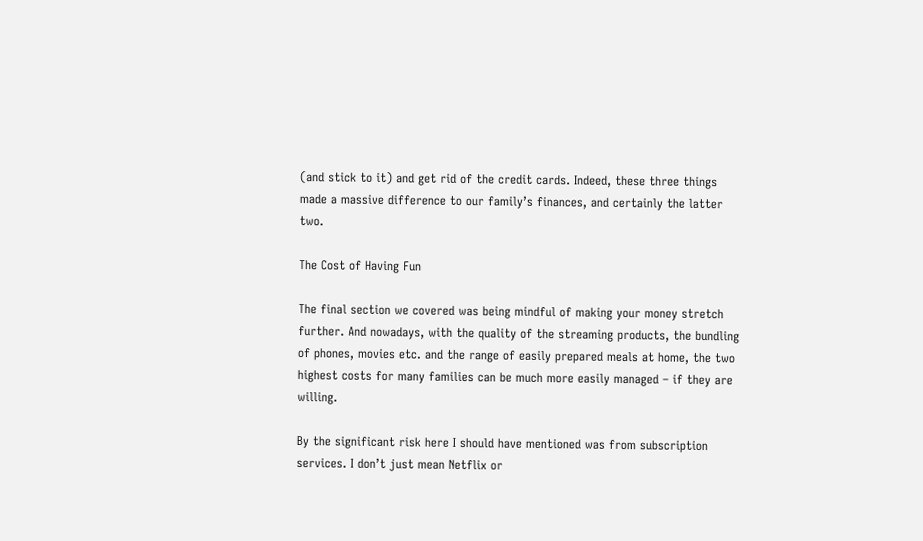(and stick to it) and get rid of the credit cards. Indeed, these three things made a massive difference to our family’s finances, and certainly the latter two.

The Cost of Having Fun

The final section we covered was being mindful of making your money stretch further. And nowadays, with the quality of the streaming products, the bundling of phones, movies etc. and the range of easily prepared meals at home, the two highest costs for many families can be much more easily managed – if they are willing.

By the significant risk here I should have mentioned was from subscription services. I don’t just mean Netflix or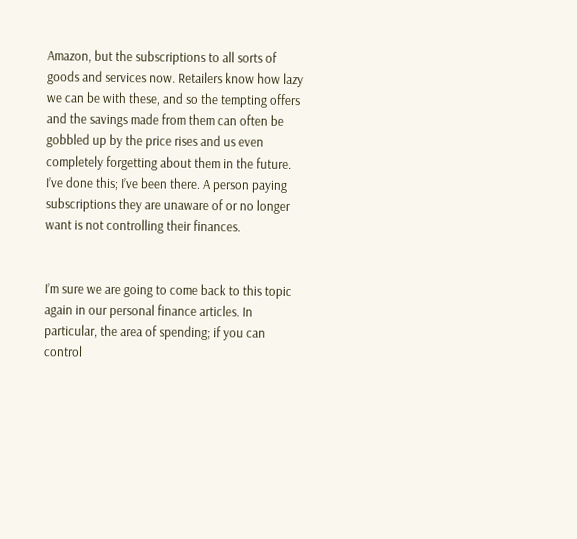Amazon, but the subscriptions to all sorts of goods and services now. Retailers know how lazy we can be with these, and so the tempting offers and the savings made from them can often be gobbled up by the price rises and us even completely forgetting about them in the future. I’ve done this; I’ve been there. A person paying subscriptions they are unaware of or no longer want is not controlling their finances.


I’m sure we are going to come back to this topic again in our personal finance articles. In particular, the area of spending; if you can control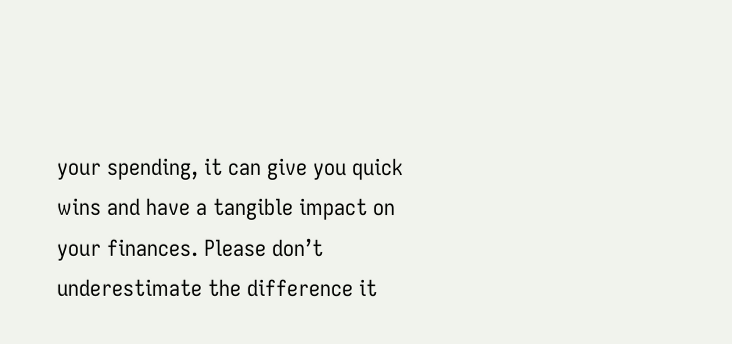your spending, it can give you quick wins and have a tangible impact on your finances. Please don’t underestimate the difference it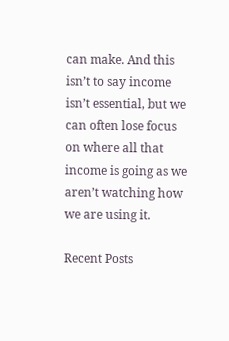can make. And this isn’t to say income isn’t essential, but we can often lose focus on where all that income is going as we aren’t watching how we are using it.

Recent Posts